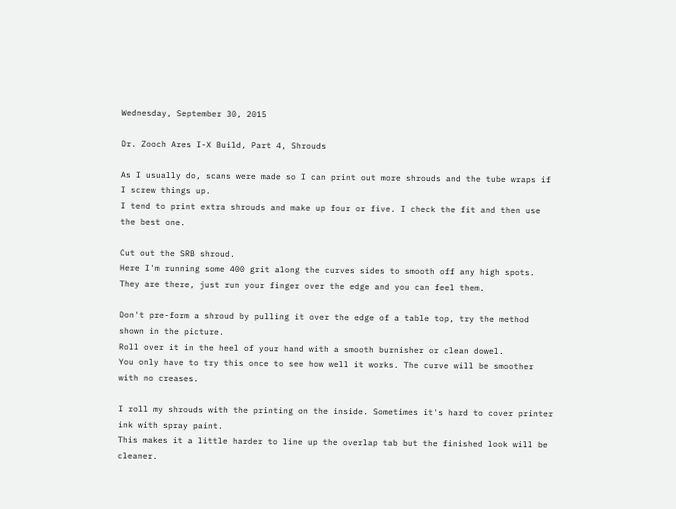Wednesday, September 30, 2015

Dr. Zooch Ares I-X Build, Part 4, Shrouds

As I usually do, scans were made so I can print out more shrouds and the tube wraps if I screw things up.
I tend to print extra shrouds and make up four or five. I check the fit and then use the best one.

Cut out the SRB shroud.
Here I'm running some 400 grit along the curves sides to smooth off any high spots. They are there, just run your finger over the edge and you can feel them.

Don't pre-form a shroud by pulling it over the edge of a table top, try the method shown in the picture.
Roll over it in the heel of your hand with a smooth burnisher or clean dowel.
You only have to try this once to see how well it works. The curve will be smoother with no creases.

I roll my shrouds with the printing on the inside. Sometimes it's hard to cover printer ink with spray paint.
This makes it a little harder to line up the overlap tab but the finished look will be cleaner.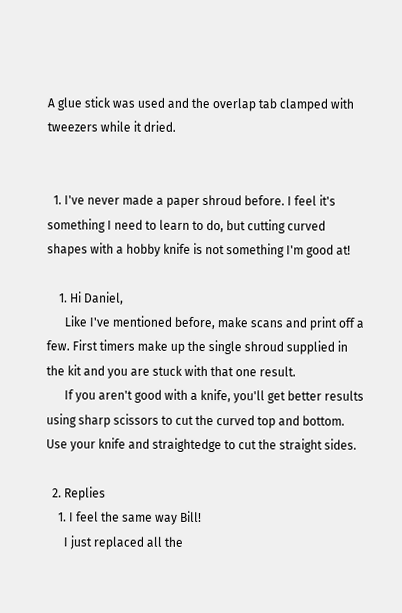A glue stick was used and the overlap tab clamped with tweezers while it dried.


  1. I've never made a paper shroud before. I feel it's something I need to learn to do, but cutting curved shapes with a hobby knife is not something I'm good at!

    1. Hi Daniel,
      Like I've mentioned before, make scans and print off a few. First timers make up the single shroud supplied in the kit and you are stuck with that one result.
      If you aren't good with a knife, you'll get better results using sharp scissors to cut the curved top and bottom. Use your knife and straightedge to cut the straight sides.

  2. Replies
    1. I feel the same way Bill!
      I just replaced all the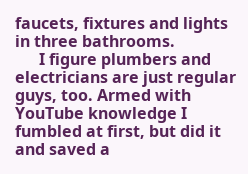faucets, fixtures and lights in three bathrooms.
      I figure plumbers and electricians are just regular guys, too. Armed with YouTube knowledge I fumbled at first, but did it and saved a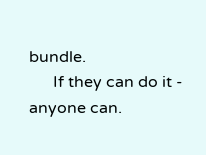bundle.
      If they can do it - anyone can.